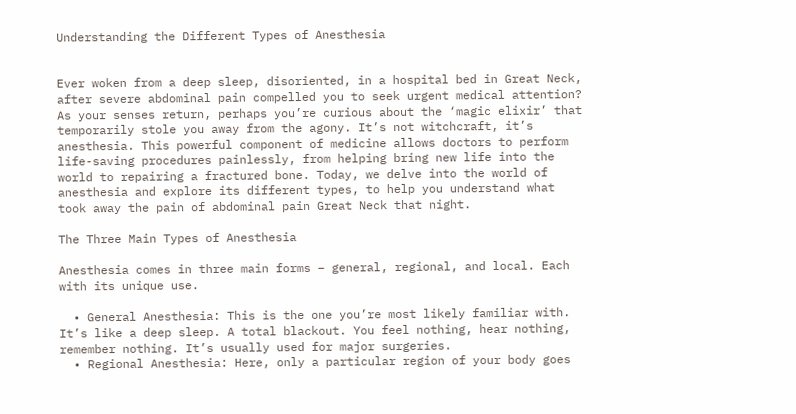Understanding the Different Types of Anesthesia


Ever woken from a deep sleep, disoriented, in a hospital bed in Great Neck, after severe abdominal pain compelled you to seek urgent medical attention? As your senses return, perhaps you’re curious about the ‘magic elixir’ that temporarily stole you away from the agony. It’s not witchcraft, it’s anesthesia. This powerful component of medicine allows doctors to perform life-saving procedures painlessly, from helping bring new life into the world to repairing a fractured bone. Today, we delve into the world of anesthesia and explore its different types, to help you understand what took away the pain of abdominal pain Great Neck that night.

The Three Main Types of Anesthesia

Anesthesia comes in three main forms – general, regional, and local. Each with its unique use.

  • General Anesthesia: This is the one you’re most likely familiar with. It’s like a deep sleep. A total blackout. You feel nothing, hear nothing, remember nothing. It’s usually used for major surgeries.
  • Regional Anesthesia: Here, only a particular region of your body goes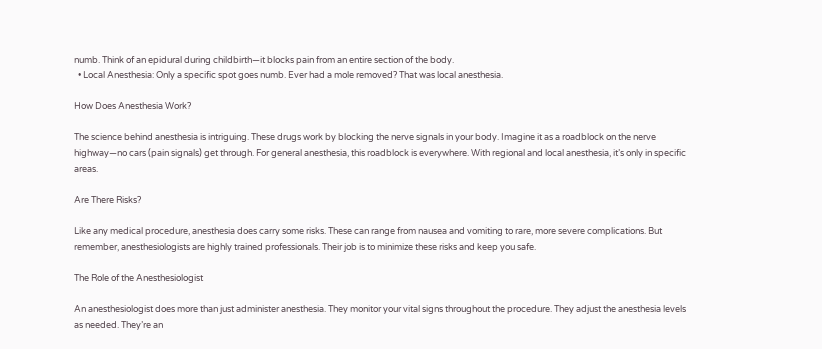numb. Think of an epidural during childbirth—it blocks pain from an entire section of the body.
  • Local Anesthesia: Only a specific spot goes numb. Ever had a mole removed? That was local anesthesia.

How Does Anesthesia Work?

The science behind anesthesia is intriguing. These drugs work by blocking the nerve signals in your body. Imagine it as a roadblock on the nerve highway—no cars (pain signals) get through. For general anesthesia, this roadblock is everywhere. With regional and local anesthesia, it’s only in specific areas.

Are There Risks?

Like any medical procedure, anesthesia does carry some risks. These can range from nausea and vomiting to rare, more severe complications. But remember, anesthesiologists are highly trained professionals. Their job is to minimize these risks and keep you safe.

The Role of the Anesthesiologist

An anesthesiologist does more than just administer anesthesia. They monitor your vital signs throughout the procedure. They adjust the anesthesia levels as needed. They’re an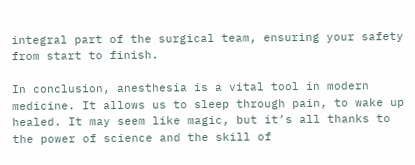integral part of the surgical team, ensuring your safety from start to finish.

In conclusion, anesthesia is a vital tool in modern medicine. It allows us to sleep through pain, to wake up healed. It may seem like magic, but it’s all thanks to the power of science and the skill of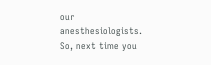our anesthesiologists. So, next time you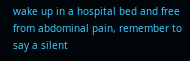wake up in a hospital bed and free from abdominal pain, remember to say a silent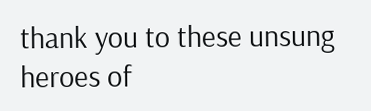thank you to these unsung heroes of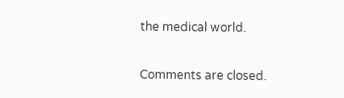the medical world.

Comments are closed.